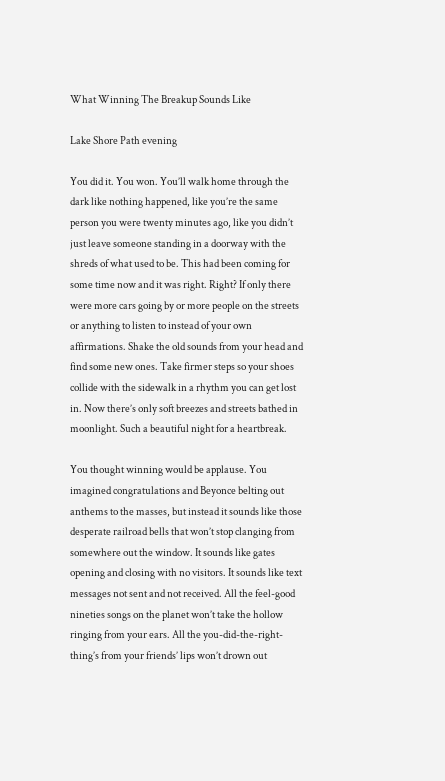What Winning The Breakup Sounds Like

Lake Shore Path evening

You did it. You won. You’ll walk home through the dark like nothing happened, like you’re the same person you were twenty minutes ago, like you didn’t just leave someone standing in a doorway with the shreds of what used to be. This had been coming for some time now and it was right. Right? If only there were more cars going by or more people on the streets or anything to listen to instead of your own affirmations. Shake the old sounds from your head and find some new ones. Take firmer steps so your shoes collide with the sidewalk in a rhythm you can get lost in. Now there’s only soft breezes and streets bathed in moonlight. Such a beautiful night for a heartbreak.

You thought winning would be applause. You imagined congratulations and Beyonce belting out anthems to the masses, but instead it sounds like those desperate railroad bells that won’t stop clanging from somewhere out the window. It sounds like gates opening and closing with no visitors. It sounds like text messages not sent and not received. All the feel-good nineties songs on the planet won’t take the hollow ringing from your ears. All the you-did-the-right-thing’s from your friends’ lips won’t drown out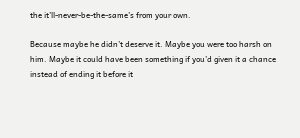the it’ll-never-be-the-same’s from your own.

Because maybe he didn’t deserve it. Maybe you were too harsh on him. Maybe it could have been something if you’d given it a chance instead of ending it before it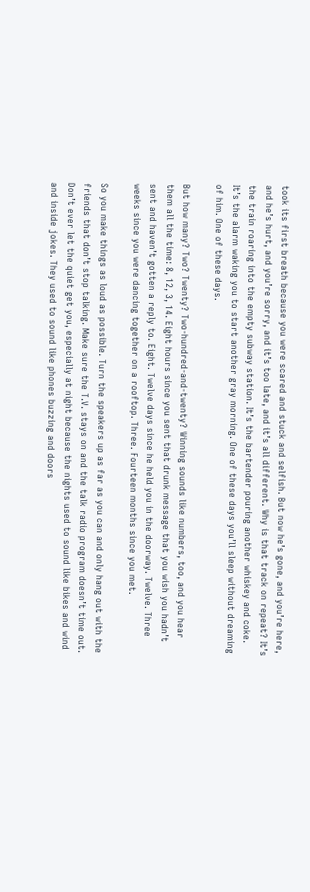took its first breath because you were scared and stuck and selfish. But now he’s gone, and you’re here, and he’s hurt, and you’re sorry, and it’s too late, and it’s all different. Why is that track on repeat? It’s the train roaring into the empty subway station. It’s the bartender pouring another whiskey and coke. It’s the alarm waking you to start another gray morning. One of these days you’ll sleep without dreaming of him. One of these days.

But how many? Two? Twenty? Two-hundred-and-twenty? Winning sounds like numbers, too, and you hear them all the time: 8, 12, 3, 14. Eight hours since you sent that drunk message that you wish you hadn’t sent and haven’t gotten a reply to. Eight. Twelve days since he held you in the doorway. Twelve. Three weeks since you were dancing together on a rooftop. Three. Fourteen months since you met.

So you make things as loud as possible. Turn the speakers up as far as you can and only hang out with the friends that don’t stop talking. Make sure the T.V. stays on and the talk radio program doesn’t time out. Don’t ever let the quiet get you, especially at night because the nights used to sound like bikes and wind and inside jokes. They used to sound like phones buzzing and doors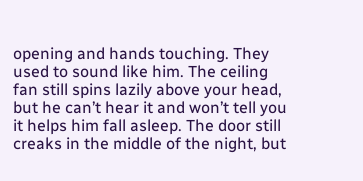opening and hands touching. They used to sound like him. The ceiling fan still spins lazily above your head, but he can’t hear it and won’t tell you it helps him fall asleep. The door still creaks in the middle of the night, but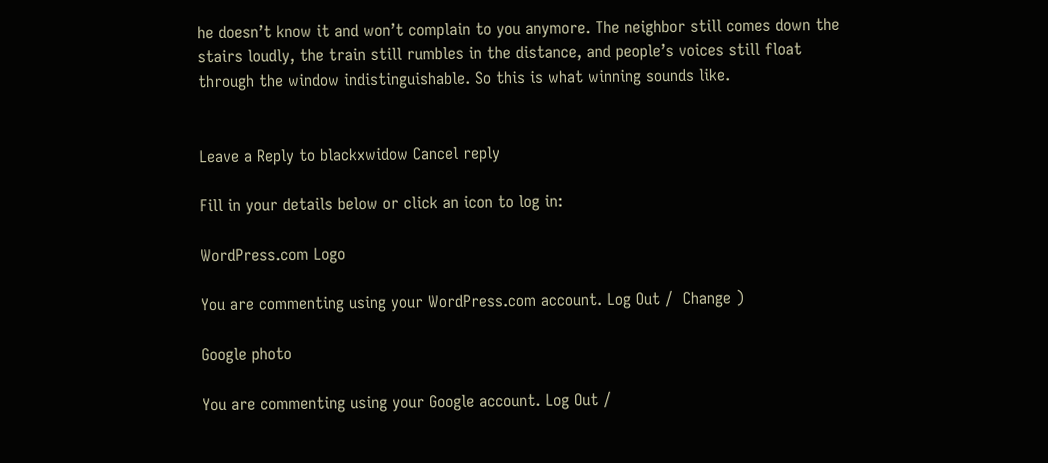he doesn’t know it and won’t complain to you anymore. The neighbor still comes down the stairs loudly, the train still rumbles in the distance, and people’s voices still float through the window indistinguishable. So this is what winning sounds like.


Leave a Reply to blackxwidow Cancel reply

Fill in your details below or click an icon to log in:

WordPress.com Logo

You are commenting using your WordPress.com account. Log Out /  Change )

Google photo

You are commenting using your Google account. Log Out /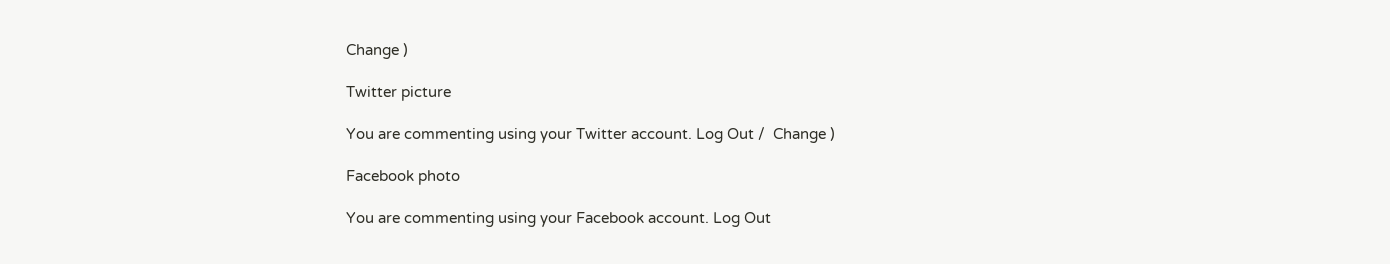Change )

Twitter picture

You are commenting using your Twitter account. Log Out /  Change )

Facebook photo

You are commenting using your Facebook account. Log Out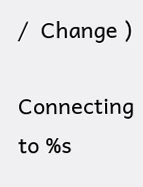/  Change )

Connecting to %s